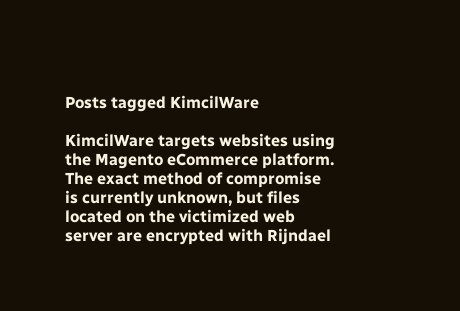Posts tagged KimcilWare

KimcilWare targets websites using the Magento eCommerce platform. The exact method of compromise is currently unknown, but files located on the victimized web server are encrypted with Rijndael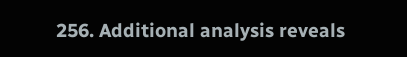256. Additional analysis reveals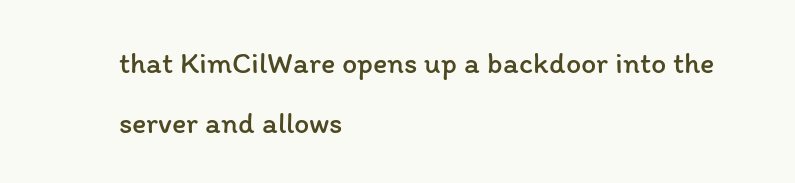that KimCilWare opens up a backdoor into the server and allows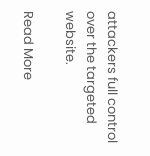attackers full control over the targeted website.

Read More